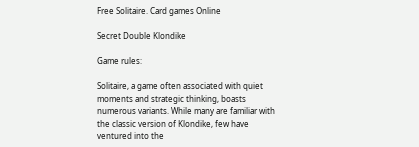Free Solitaire. Card games Online

Secret Double Klondike

Game rules:

Solitaire, a game often associated with quiet moments and strategic thinking, boasts numerous variants. While many are familiar with the classic version of Klondike, few have ventured into the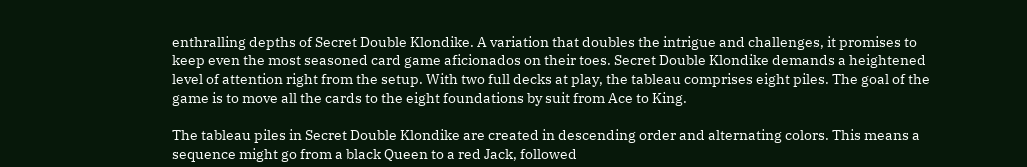enthralling depths of Secret Double Klondike. A variation that doubles the intrigue and challenges, it promises to keep even the most seasoned card game aficionados on their toes. Secret Double Klondike demands a heightened level of attention right from the setup. With two full decks at play, the tableau comprises eight piles. The goal of the game is to move all the cards to the eight foundations by suit from Ace to King.

The tableau piles in Secret Double Klondike are created in descending order and alternating colors. This means a sequence might go from a black Queen to a red Jack, followed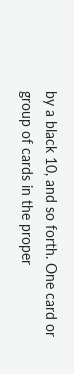by a black 10, and so forth. One card or group of cards in the proper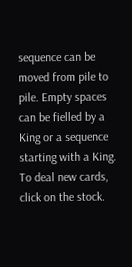sequence can be moved from pile to pile. Empty spaces can be fielled by a King or a sequence starting with a King. To deal new cards, click on the stock.